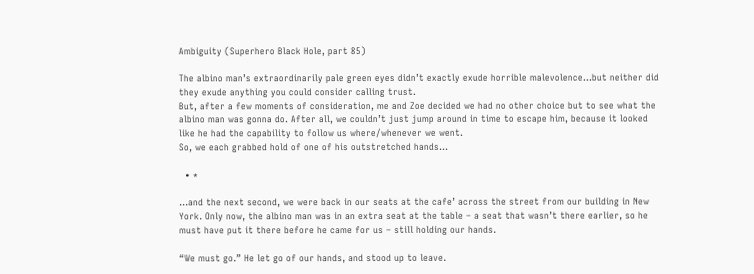Ambiguity (Superhero Black Hole, part 85)

The albino man’s extraordinarily pale green eyes didn’t exactly exude horrible malevolence…but neither did they exude anything you could consider calling trust.
But, after a few moments of consideration, me and Zoe decided we had no other choice but to see what the albino man was gonna do. After all, we couldn’t just jump around in time to escape him, because it looked like he had the capability to follow us where/whenever we went.
So, we each grabbed hold of one of his outstretched hands…

  • *

…and the next second, we were back in our seats at the cafe’ across the street from our building in New York. Only now, the albino man was in an extra seat at the table – a seat that wasn’t there earlier, so he must have put it there before he came for us – still holding our hands.

“We must go.” He let go of our hands, and stood up to leave.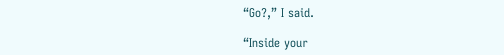“Go?,” I said.

“Inside your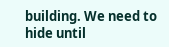building. We need to hide until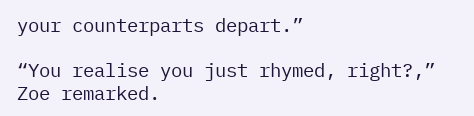your counterparts depart.”

“You realise you just rhymed, right?,” Zoe remarked.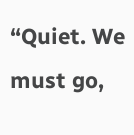“Quiet. We must go,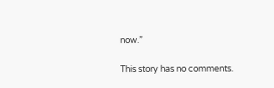now.”

This story has no comments.